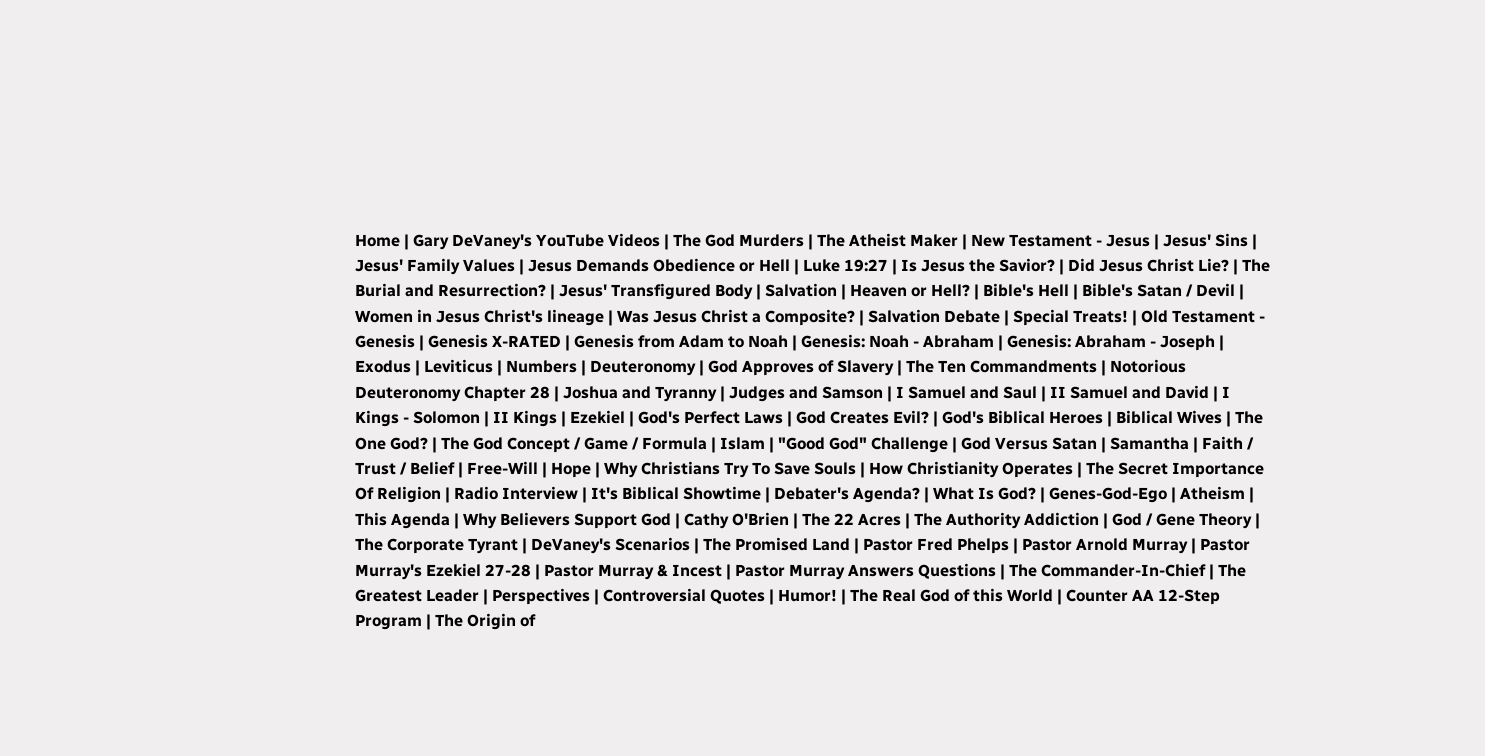Home | Gary DeVaney's YouTube Videos | The God Murders | The Atheist Maker | New Testament - Jesus | Jesus' Sins | Jesus' Family Values | Jesus Demands Obedience or Hell | Luke 19:27 | Is Jesus the Savior? | Did Jesus Christ Lie? | The Burial and Resurrection? | Jesus' Transfigured Body | Salvation | Heaven or Hell? | Bible's Hell | Bible's Satan / Devil | Women in Jesus Christ's lineage | Was Jesus Christ a Composite? | Salvation Debate | Special Treats! | Old Testament - Genesis | Genesis X-RATED | Genesis from Adam to Noah | Genesis: Noah - Abraham | Genesis: Abraham - Joseph | Exodus | Leviticus | Numbers | Deuteronomy | God Approves of Slavery | The Ten Commandments | Notorious Deuteronomy Chapter 28 | Joshua and Tyranny | Judges and Samson | I Samuel and Saul | II Samuel and David | I Kings - Solomon | II Kings | Ezekiel | God's Perfect Laws | God Creates Evil? | God's Biblical Heroes | Biblical Wives | The One God? | The God Concept / Game / Formula | Islam | "Good God" Challenge | God Versus Satan | Samantha | Faith / Trust / Belief | Free-Will | Hope | Why Christians Try To Save Souls | How Christianity Operates | The Secret Importance Of Religion | Radio Interview | It's Biblical Showtime | Debater's Agenda? | What Is God? | Genes-God-Ego | Atheism | This Agenda | Why Believers Support God | Cathy O'Brien | The 22 Acres | The Authority Addiction | God / Gene Theory | The Corporate Tyrant | DeVaney's Scenarios | The Promised Land | Pastor Fred Phelps | Pastor Arnold Murray | Pastor Murray's Ezekiel 27-28 | Pastor Murray & Incest | Pastor Murray Answers Questions | The Commander-In-Chief | The Greatest Leader | Perspectives | Controversial Quotes | Humor! | The Real God of this World | Counter AA 12-Step Program | The Origin of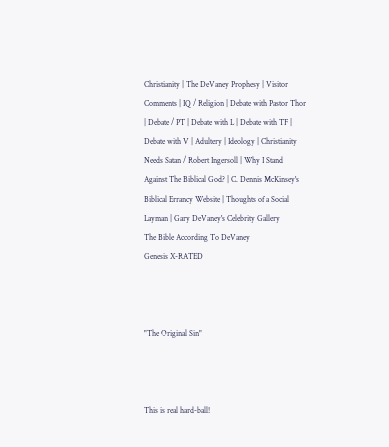Christianity | The DeVaney Prophesy | Visitor Comments | IQ / Religion | Debate with Pastor Thor | Debate / PT | Debate with L | Debate with TF | Debate with V | Adultery | Ideology | Christianity Needs Satan / Robert Ingersoll | Why I Stand Against The Biblical God? | C. Dennis McKinsey's Biblical Errancy Website | Thoughts of a Social Layman | Gary DeVaney's Celebrity Gallery
The Bible According To DeVaney
Genesis X-RATED



"The Original Sin"



This is real hard-ball!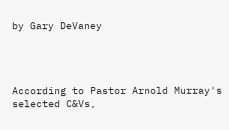by Gary DeVaney




According to Pastor Arnold Murray's selected C&Vs,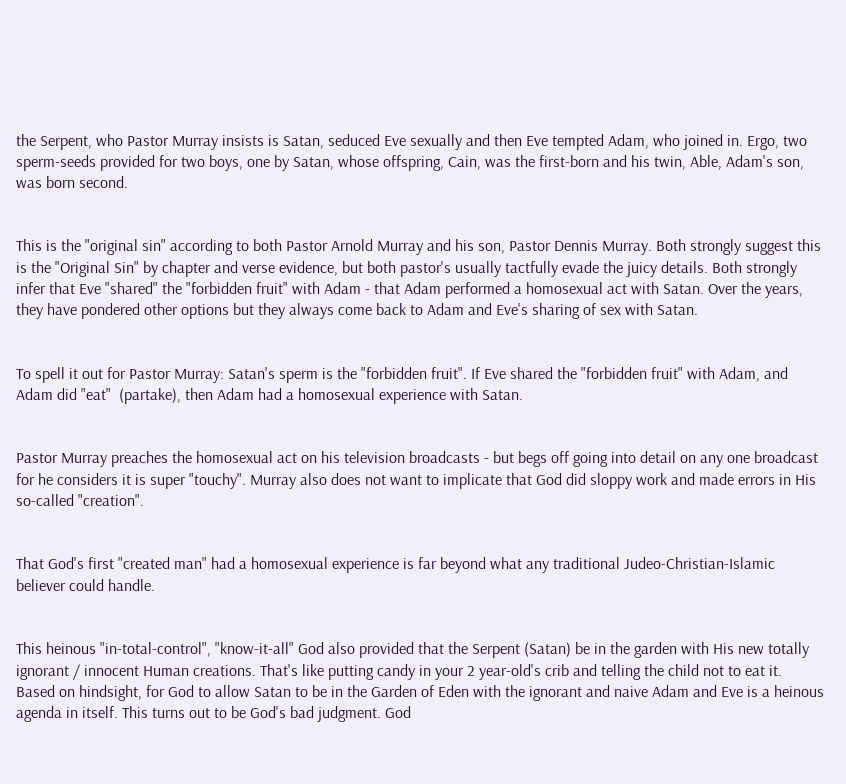the Serpent, who Pastor Murray insists is Satan, seduced Eve sexually and then Eve tempted Adam, who joined in. Ergo, two sperm-seeds provided for two boys, one by Satan, whose offspring, Cain, was the first-born and his twin, Able, Adam's son, was born second.


This is the "original sin" according to both Pastor Arnold Murray and his son, Pastor Dennis Murray. Both strongly suggest this is the "Original Sin" by chapter and verse evidence, but both pastor's usually tactfully evade the juicy details. Both strongly infer that Eve "shared" the "forbidden fruit" with Adam - that Adam performed a homosexual act with Satan. Over the years, they have pondered other options but they always come back to Adam and Eve's sharing of sex with Satan.


To spell it out for Pastor Murray: Satan's sperm is the "forbidden fruit". If Eve shared the "forbidden fruit" with Adam, and Adam did "eat"  (partake), then Adam had a homosexual experience with Satan.


Pastor Murray preaches the homosexual act on his television broadcasts - but begs off going into detail on any one broadcast for he considers it is super "touchy". Murray also does not want to implicate that God did sloppy work and made errors in His so-called "creation".


That God's first "created man" had a homosexual experience is far beyond what any traditional Judeo-Christian-Islamic believer could handle.


This heinous "in-total-control", "know-it-all" God also provided that the Serpent (Satan) be in the garden with His new totally ignorant / innocent Human creations. That's like putting candy in your 2 year-old's crib and telling the child not to eat it. Based on hindsight, for God to allow Satan to be in the Garden of Eden with the ignorant and naive Adam and Eve is a heinous agenda in itself. This turns out to be God's bad judgment. God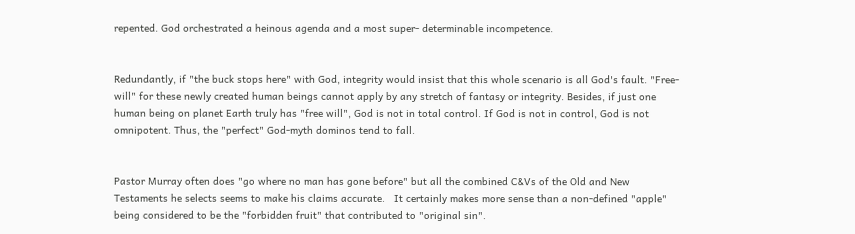repented. God orchestrated a heinous agenda and a most super- determinable incompetence.


Redundantly, if "the buck stops here" with God, integrity would insist that this whole scenario is all God's fault. "Free-will" for these newly created human beings cannot apply by any stretch of fantasy or integrity. Besides, if just one human being on planet Earth truly has "free will", God is not in total control. If God is not in control, God is not omnipotent. Thus, the "perfect" God-myth dominos tend to fall.


Pastor Murray often does "go where no man has gone before" but all the combined C&Vs of the Old and New Testaments he selects seems to make his claims accurate.   It certainly makes more sense than a non-defined "apple" being considered to be the "forbidden fruit" that contributed to "original sin".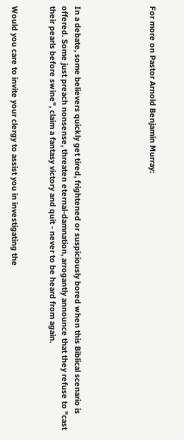For more on Pastor Arnold Benjamin Murray:





In a debate, some believers quickly get tired, frightened or suspiciously bored when this Biblical scenario is offered. Some just preach nonsense, threaten eternal-damnation, arrogantly announce that they refuse to "cast their pearls before swine", claim a fantasy victory and quit - never to be heard from again.


Would you care to invite your clergy to assist you in investigating the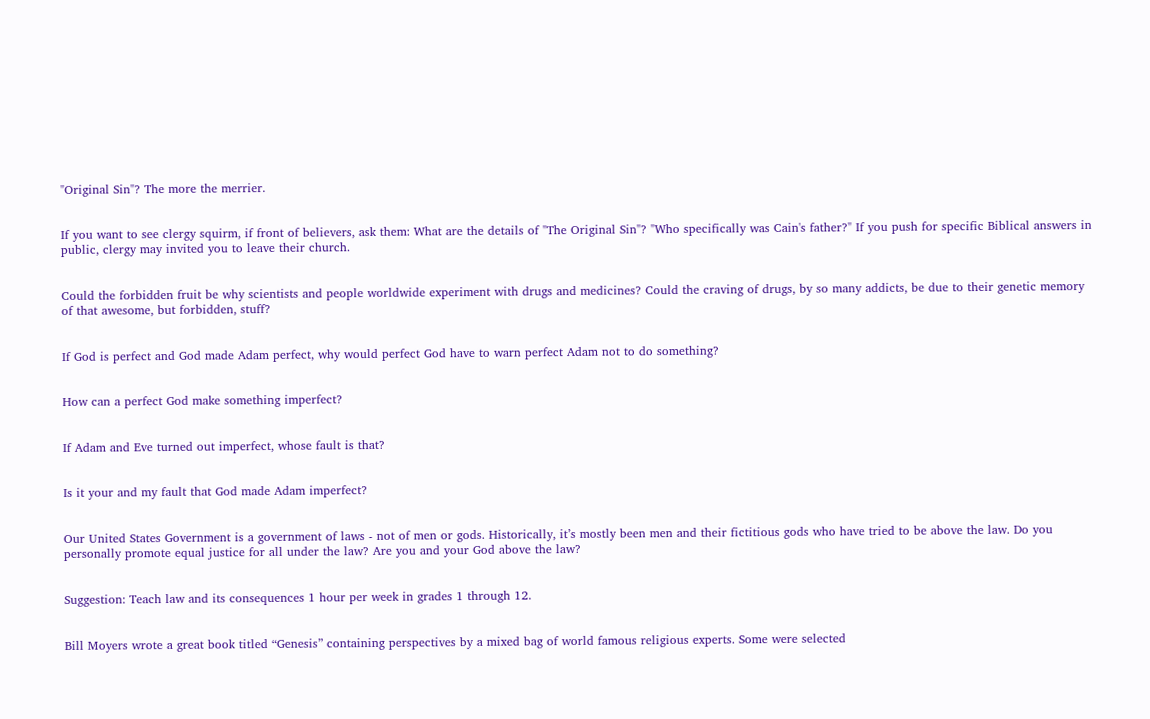"Original Sin"? The more the merrier.


If you want to see clergy squirm, if front of believers, ask them: What are the details of "The Original Sin"? "Who specifically was Cain's father?" If you push for specific Biblical answers in public, clergy may invited you to leave their church.


Could the forbidden fruit be why scientists and people worldwide experiment with drugs and medicines? Could the craving of drugs, by so many addicts, be due to their genetic memory of that awesome, but forbidden, stuff?


If God is perfect and God made Adam perfect, why would perfect God have to warn perfect Adam not to do something?


How can a perfect God make something imperfect?


If Adam and Eve turned out imperfect, whose fault is that?


Is it your and my fault that God made Adam imperfect?


Our United States Government is a government of laws - not of men or gods. Historically, it’s mostly been men and their fictitious gods who have tried to be above the law. Do you personally promote equal justice for all under the law? Are you and your God above the law?


Suggestion: Teach law and its consequences 1 hour per week in grades 1 through 12.


Bill Moyers wrote a great book titled “Genesis” containing perspectives by a mixed bag of world famous religious experts. Some were selected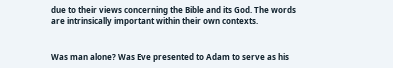due to their views concerning the Bible and its God. The words are intrinsically important within their own contexts.


Was man alone? Was Eve presented to Adam to serve as his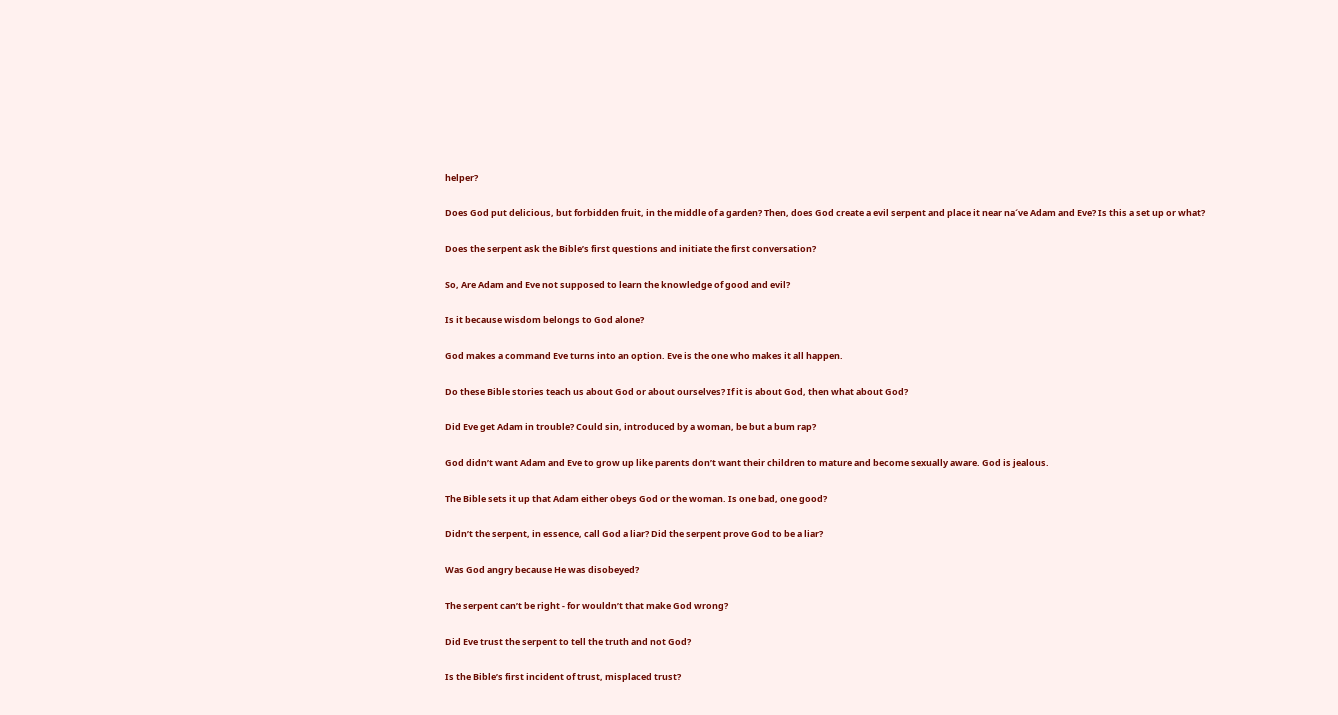helper?


Does God put delicious, but forbidden fruit, in the middle of a garden? Then, does God create a evil serpent and place it near na´ve Adam and Eve? Is this a set up or what?


Does the serpent ask the Bible’s first questions and initiate the first conversation?


So, Are Adam and Eve not supposed to learn the knowledge of good and evil?


Is it because wisdom belongs to God alone?


God makes a command Eve turns into an option. Eve is the one who makes it all happen.


Do these Bible stories teach us about God or about ourselves? If it is about God, then what about God?


Did Eve get Adam in trouble? Could sin, introduced by a woman, be but a bum rap?


God didn’t want Adam and Eve to grow up like parents don’t want their children to mature and become sexually aware. God is jealous.


The Bible sets it up that Adam either obeys God or the woman. Is one bad, one good?


Didn’t the serpent, in essence, call God a liar? Did the serpent prove God to be a liar?


Was God angry because He was disobeyed?


The serpent can’t be right - for wouldn’t that make God wrong?


Did Eve trust the serpent to tell the truth and not God?


Is the Bible’s first incident of trust, misplaced trust?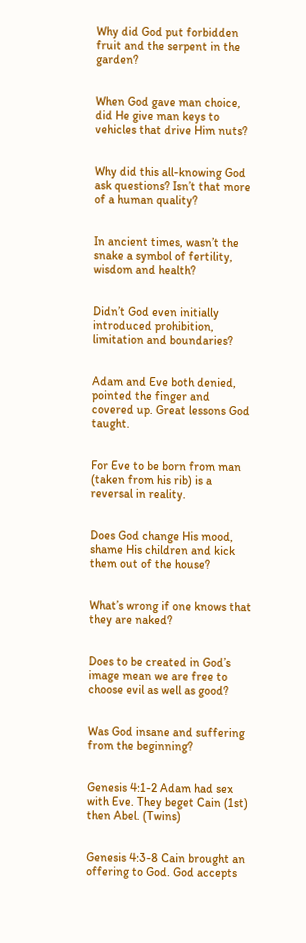Why did God put forbidden fruit and the serpent in the garden?


When God gave man choice, did He give man keys to vehicles that drive Him nuts?


Why did this all-knowing God ask questions? Isn’t that more of a human quality?


In ancient times, wasn’t the snake a symbol of fertility, wisdom and health?


Didn’t God even initially introduced prohibition, limitation and boundaries?


Adam and Eve both denied, pointed the finger and covered up. Great lessons God taught.


For Eve to be born from man (taken from his rib) is a reversal in reality.


Does God change His mood, shame His children and kick them out of the house?


What’s wrong if one knows that they are naked?


Does to be created in God’s image mean we are free to choose evil as well as good?


Was God insane and suffering from the beginning?


Genesis 4:1-2 Adam had sex with Eve. They beget Cain (1st) then Abel. (Twins)


Genesis 4:3-8 Cain brought an offering to God. God accepts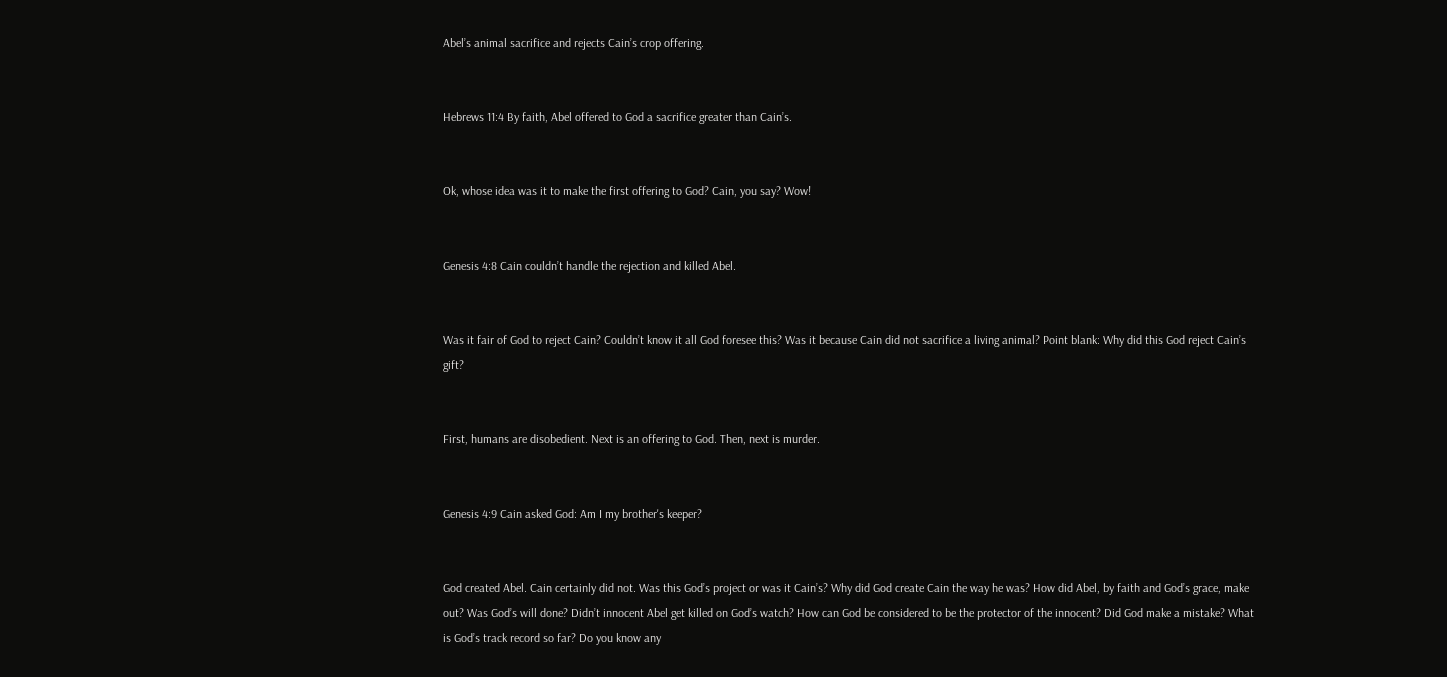Abel’s animal sacrifice and rejects Cain’s crop offering.


Hebrews 11:4 By faith, Abel offered to God a sacrifice greater than Cain’s.


Ok, whose idea was it to make the first offering to God? Cain, you say? Wow!


Genesis 4:8 Cain couldn’t handle the rejection and killed Abel.


Was it fair of God to reject Cain? Couldn’t know it all God foresee this? Was it because Cain did not sacrifice a living animal? Point blank: Why did this God reject Cain’s gift?


First, humans are disobedient. Next is an offering to God. Then, next is murder.


Genesis 4:9 Cain asked God: Am I my brother's keeper?


God created Abel. Cain certainly did not. Was this God’s project or was it Cain’s? Why did God create Cain the way he was? How did Abel, by faith and God’s grace, make out? Was God’s will done? Didn’t innocent Abel get killed on God’s watch? How can God be considered to be the protector of the innocent? Did God make a mistake? What is God’s track record so far? Do you know any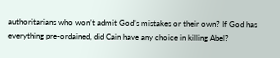authoritarians who won’t admit God’s mistakes or their own? If God has everything pre-ordained, did Cain have any choice in killing Abel?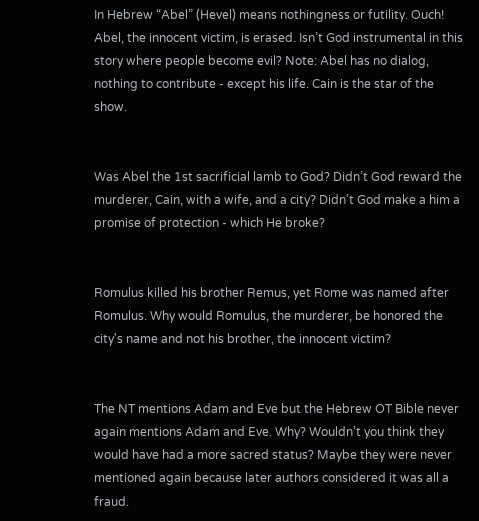In Hebrew “Abel” (Hevel) means nothingness or futility. Ouch! Abel, the innocent victim, is erased. Isn’t God instrumental in this story where people become evil? Note: Abel has no dialog, nothing to contribute - except his life. Cain is the star of the show.


Was Abel the 1st sacrificial lamb to God? Didn’t God reward the murderer, Cain, with a wife, and a city? Didn’t God make a him a promise of protection - which He broke?


Romulus killed his brother Remus, yet Rome was named after Romulus. Why would Romulus, the murderer, be honored the city's name and not his brother, the innocent victim?


The NT mentions Adam and Eve but the Hebrew OT Bible never again mentions Adam and Eve. Why? Wouldn’t you think they would have had a more sacred status? Maybe they were never mentioned again because later authors considered it was all a fraud.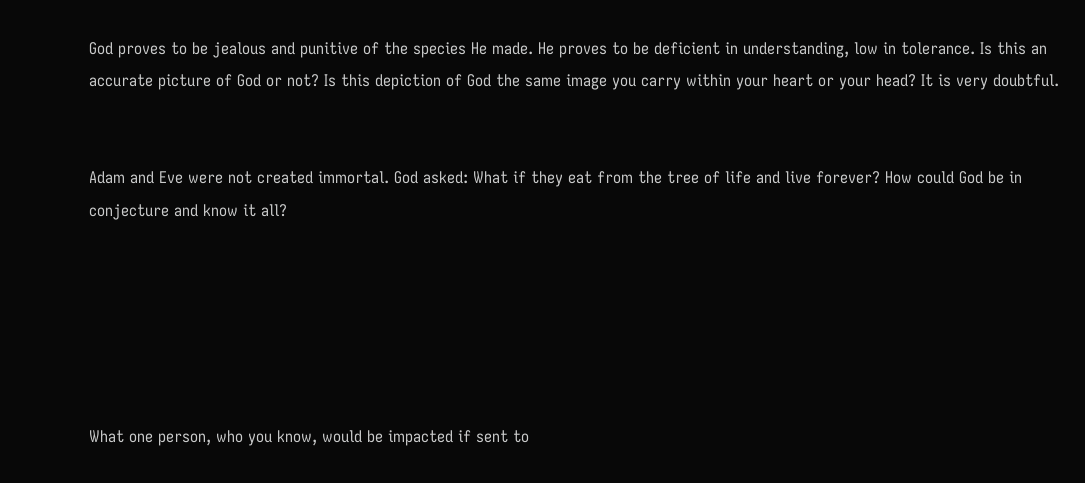God proves to be jealous and punitive of the species He made. He proves to be deficient in understanding, low in tolerance. Is this an accurate picture of God or not? Is this depiction of God the same image you carry within your heart or your head? It is very doubtful.


Adam and Eve were not created immortal. God asked: What if they eat from the tree of life and live forever? How could God be in conjecture and know it all?






What one person, who you know, would be impacted if sent to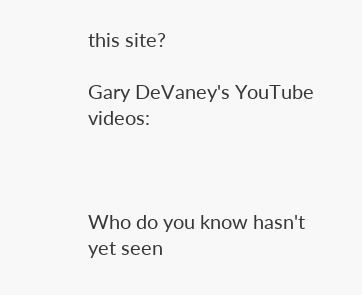this site?

Gary DeVaney's YouTube videos:



Who do you know hasn't yet seen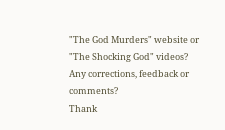"The God Murders" website or "The Shocking God" videos?
Any corrections, feedback or comments?
Thank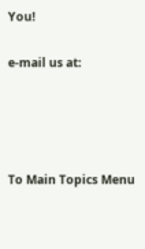You!

e-mail us at:




To Main Topics Menu